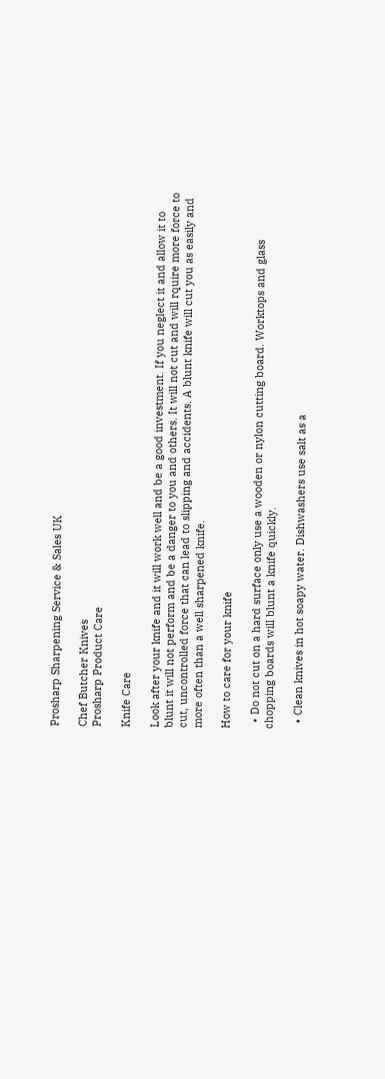Prosharp Sharpening Service & Sales UK

Chef Butcher Knives
Prosharp Product Care

Knife Care

Look after your knife and it will work well and be a good investment. If you neglect it and allow it to blunt it will not perform and be a danger to you and others. It will not cut and will rquire more force to cut, uncontrolled force that can lead to slipping and accidents. A blunt knife will cut you as easily and more often than a well sharpened knife.

How to care for your knife

  • Do not cut on a hard surface only use a wooden or nylon cutting board. Worktops and glass chopping boards will blunt a knife quickly.

  • Clean knives in hot soapy water. Dishwashers use salt as a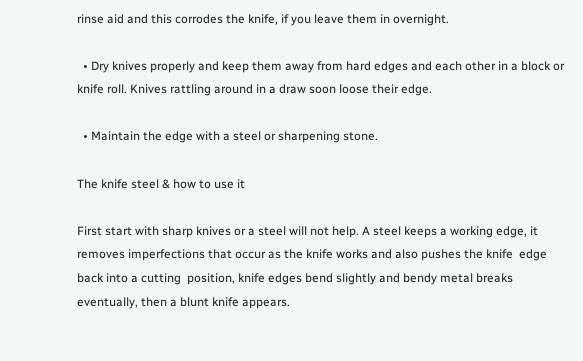rinse aid and this corrodes the knife, if you leave them in overnight.

  • Dry knives properly and keep them away from hard edges and each other in a block or knife roll. Knives rattling around in a draw soon loose their edge.

  • Maintain the edge with a steel or sharpening stone.

The knife steel & how to use it

First start with sharp knives or a steel will not help. A steel keeps a working edge, it removes imperfections that occur as the knife works and also pushes the knife  edge back into a cutting  position, knife edges bend slightly and bendy metal breaks eventually, then a blunt knife appears.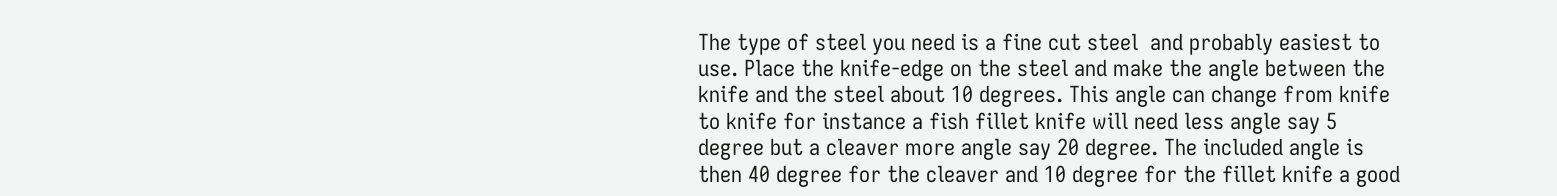The type of steel you need is a fine cut steel  and probably easiest to use. Place the knife-edge on the steel and make the angle between the knife and the steel about 10 degrees. This angle can change from knife to knife for instance a fish fillet knife will need less angle say 5 degree but a cleaver more angle say 20 degree. The included angle is then 40 degree for the cleaver and 10 degree for the fillet knife a good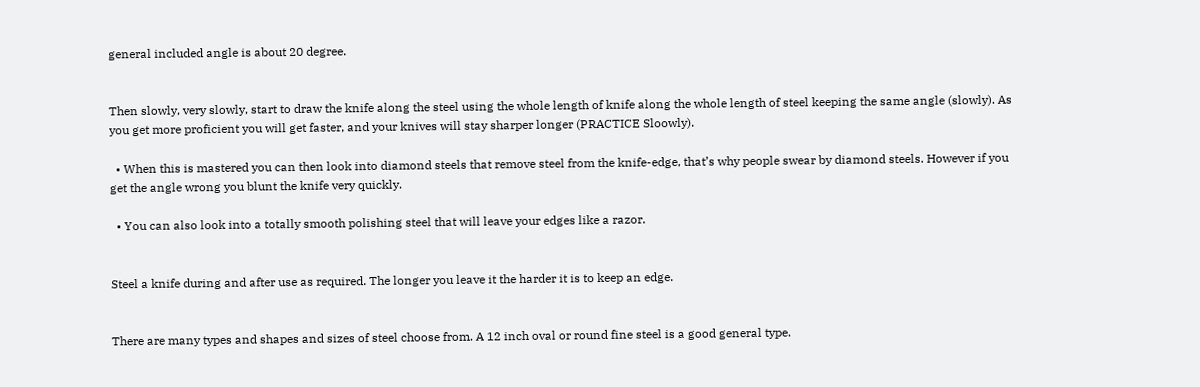general included angle is about 20 degree.


Then slowly, very slowly, start to draw the knife along the steel using the whole length of knife along the whole length of steel keeping the same angle (slowly). As you get more proficient you will get faster, and your knives will stay sharper longer (PRACTICE Sloowly).

  • When this is mastered you can then look into diamond steels that remove steel from the knife-edge, that’s why people swear by diamond steels. However if you get the angle wrong you blunt the knife very quickly.

  • You can also look into a totally smooth polishing steel that will leave your edges like a razor.


Steel a knife during and after use as required. The longer you leave it the harder it is to keep an edge.


There are many types and shapes and sizes of steel choose from. A 12 inch oval or round fine steel is a good general type.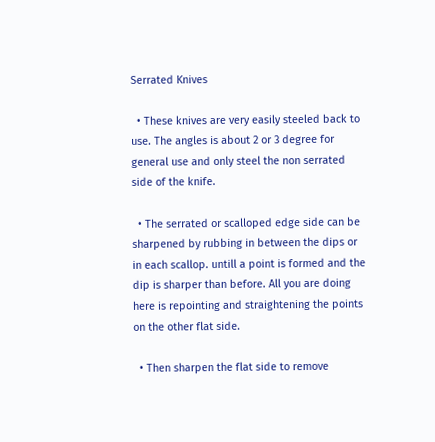Serrated Knives

  • These knives are very easily steeled back to use. The angles is about 2 or 3 degree for general use and only steel the non serrated side of the knife.

  • The serrated or scalloped edge side can be sharpened by rubbing in between the dips or in each scallop. untill a point is formed and the dip is sharper than before. All you are doing here is repointing and straightening the points on the other flat side.

  • Then sharpen the flat side to remove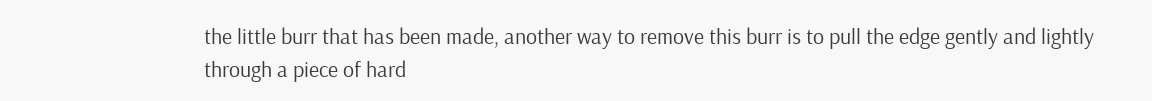the little burr that has been made, another way to remove this burr is to pull the edge gently and lightly through a piece of hard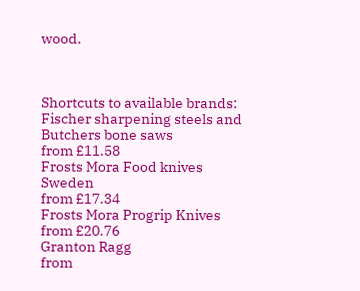wood.



Shortcuts to available brands:
Fischer sharpening steels and Butchers bone saws
from £11.58
Frosts Mora Food knives Sweden
from £17.34
Frosts Mora Progrip Knives
from £20.76
Granton Ragg
from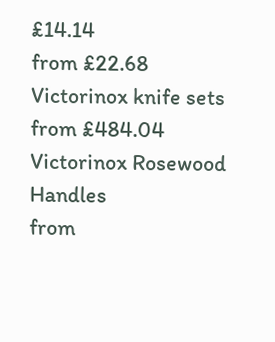£14.14
from £22.68
Victorinox knife sets
from £484.04
Victorinox Rosewood Handles
from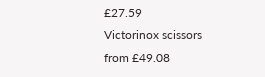£27.59
Victorinox scissors
from £49.08